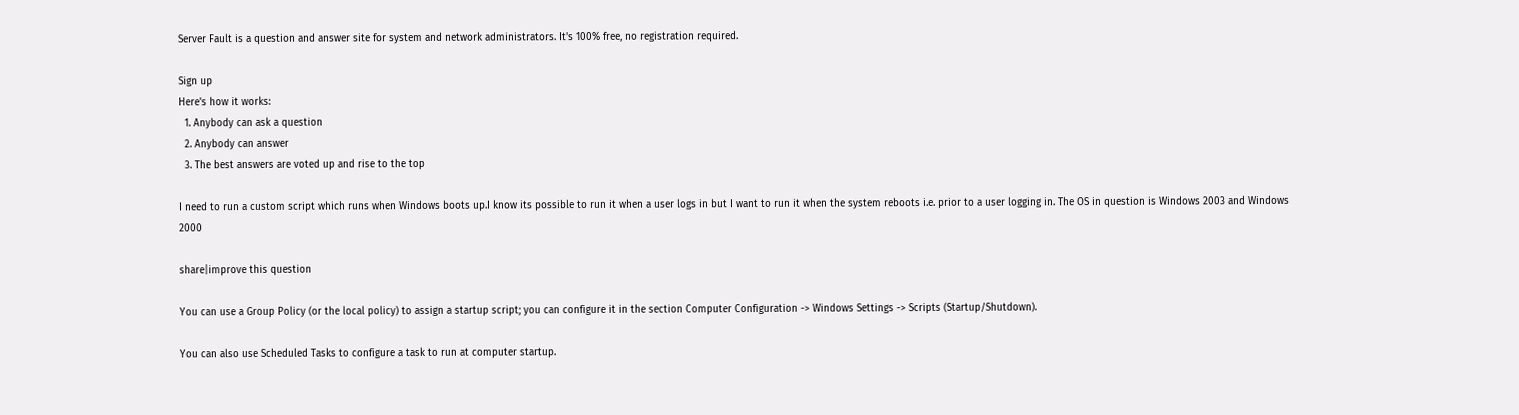Server Fault is a question and answer site for system and network administrators. It's 100% free, no registration required.

Sign up
Here's how it works:
  1. Anybody can ask a question
  2. Anybody can answer
  3. The best answers are voted up and rise to the top

I need to run a custom script which runs when Windows boots up.I know its possible to run it when a user logs in but I want to run it when the system reboots i.e. prior to a user logging in. The OS in question is Windows 2003 and Windows 2000

share|improve this question

You can use a Group Policy (or the local policy) to assign a startup script; you can configure it in the section Computer Configuration -> Windows Settings -> Scripts (Startup/Shutdown).

You can also use Scheduled Tasks to configure a task to run at computer startup.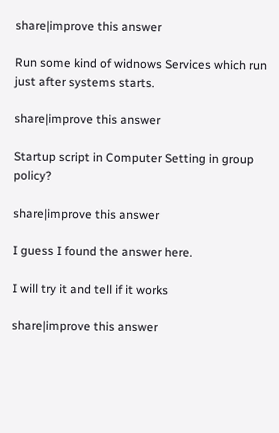share|improve this answer

Run some kind of widnows Services which run just after systems starts.

share|improve this answer

Startup script in Computer Setting in group policy?

share|improve this answer

I guess I found the answer here.

I will try it and tell if it works

share|improve this answer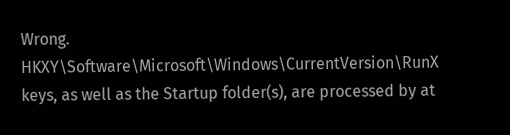Wrong. HKXY\Software\Microsoft\Windows\CurrentVersion\RunX keys, as well as the Startup folder(s), are processed by at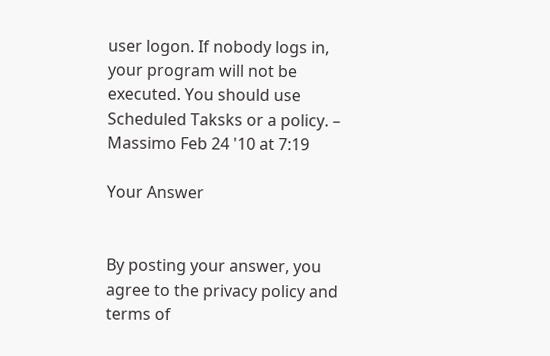user logon. If nobody logs in, your program will not be executed. You should use Scheduled Taksks or a policy. – Massimo Feb 24 '10 at 7:19

Your Answer


By posting your answer, you agree to the privacy policy and terms of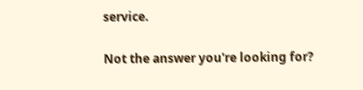service.

Not the answer you're looking for?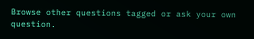Browse other questions tagged or ask your own question.